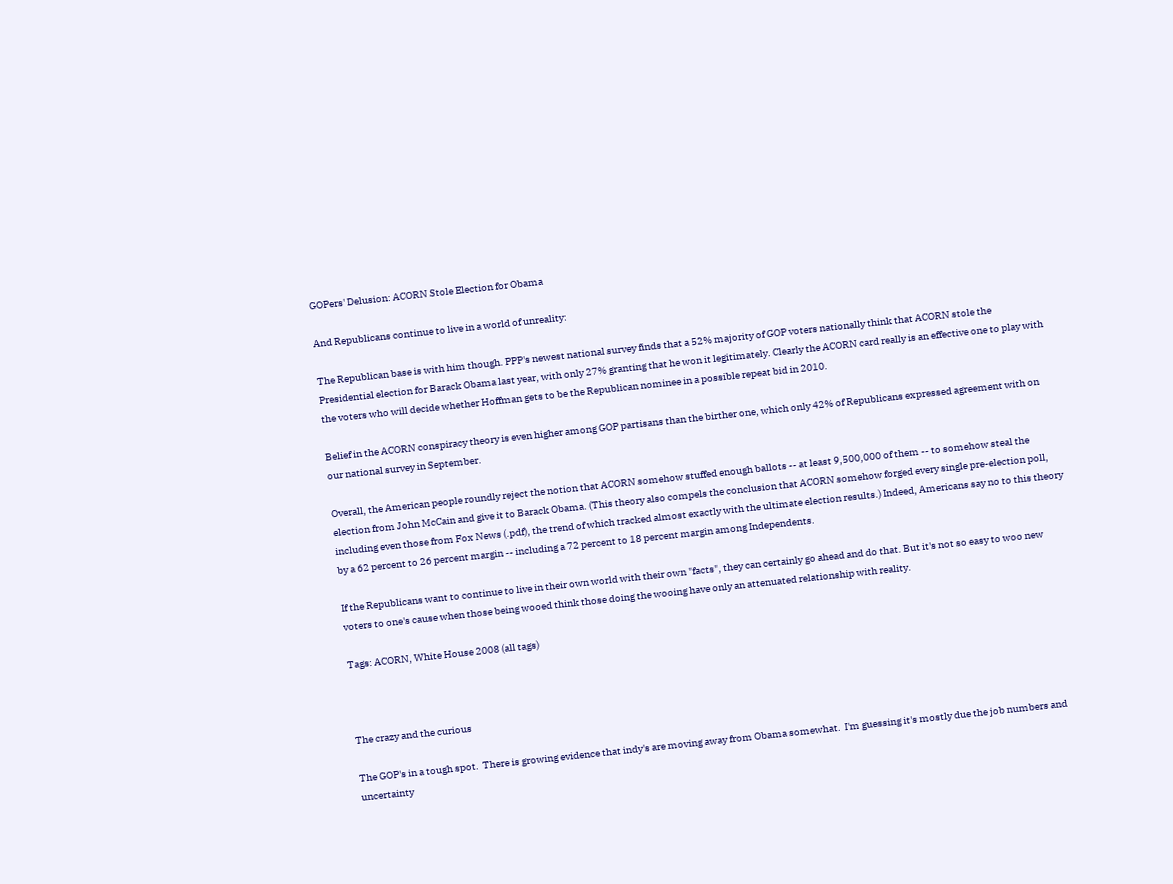GOPers' Delusion: ACORN Stole Election for Obama

And Republicans continue to live in a world of unreality:

The Republican base is with him though. PPP's newest national survey finds that a 52% majority of GOP voters nationally think that ACORN stole the Presidential election for Barack Obama last year, with only 27% granting that he won it legitimately. Clearly the ACORN card really is an effective one to play with the voters who will decide whether Hoffman gets to be the Republican nominee in a possible repeat bid in 2010.

Belief in the ACORN conspiracy theory is even higher among GOP partisans than the birther one, which only 42% of Republicans expressed agreement with on our national survey in September.

Overall, the American people roundly reject the notion that ACORN somehow stuffed enough ballots -- at least 9,500,000 of them -- to somehow steal the election from John McCain and give it to Barack Obama. (This theory also compels the conclusion that ACORN somehow forged every single pre-election poll, including even those from Fox News (.pdf), the trend of which tracked almost exactly with the ultimate election results.) Indeed, Americans say no to this theory by a 62 percent to 26 percent margin -- including a 72 percent to 18 percent margin among Independents.

If the Republicans want to continue to live in their own world with their own "facts", they can certainly go ahead and do that. But it's not so easy to woo new voters to one's cause when those being wooed think those doing the wooing have only an attenuated relationship with reality.

Tags: ACORN, White House 2008 (all tags)



The crazy and the curious

The GOP's in a tough spot.  There is growing evidence that indy's are moving away from Obama somewhat.  I'm guessing it's mostly due the job numbers and uncertainty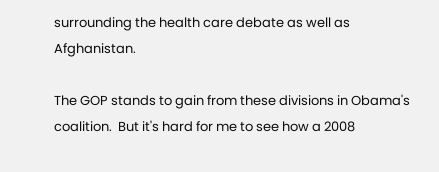surrounding the health care debate as well as Afghanistan.

The GOP stands to gain from these divisions in Obama's coalition.  But it's hard for me to see how a 2008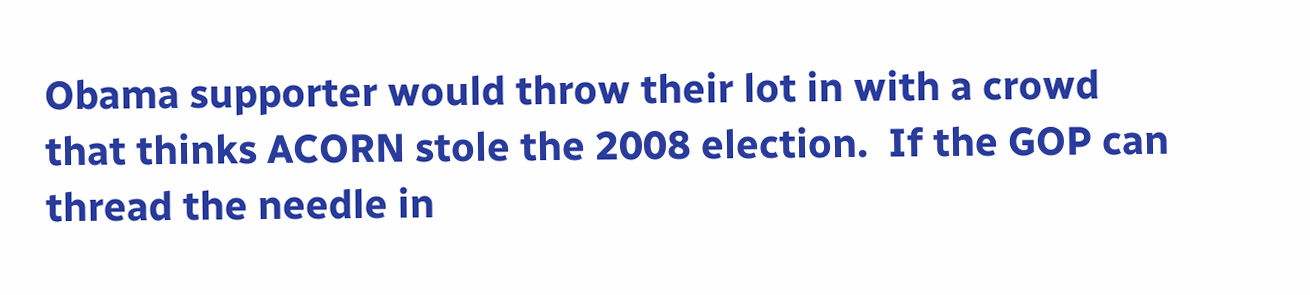Obama supporter would throw their lot in with a crowd that thinks ACORN stole the 2008 election.  If the GOP can thread the needle in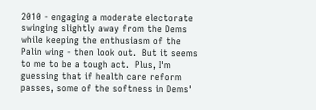2010 - engaging a moderate electorate swinging slightly away from the Dems while keeping the enthusiasm of the Palin wing - then look out.  But it seems to me to be a tough act.  Plus, I'm guessing that if health care reform passes, some of the softness in Dems'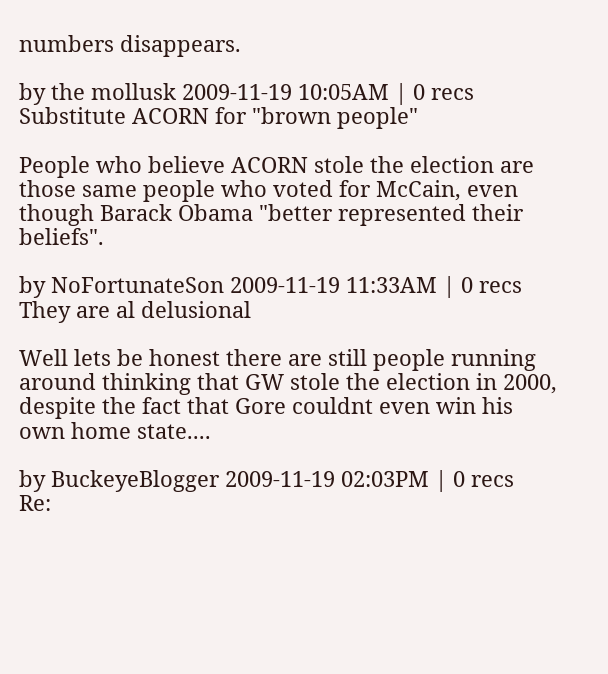numbers disappears.

by the mollusk 2009-11-19 10:05AM | 0 recs
Substitute ACORN for "brown people"

People who believe ACORN stole the election are those same people who voted for McCain, even though Barack Obama "better represented their beliefs".

by NoFortunateSon 2009-11-19 11:33AM | 0 recs
They are al delusional

Well lets be honest there are still people running around thinking that GW stole the election in 2000, despite the fact that Gore couldnt even win his own home state....

by BuckeyeBlogger 2009-11-19 02:03PM | 0 recs
Re: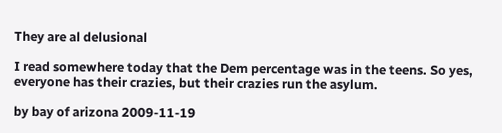They are al delusional

I read somewhere today that the Dem percentage was in the teens. So yes, everyone has their crazies, but their crazies run the asylum.

by bay of arizona 2009-11-19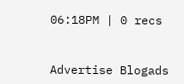06:18PM | 0 recs


Advertise Blogads